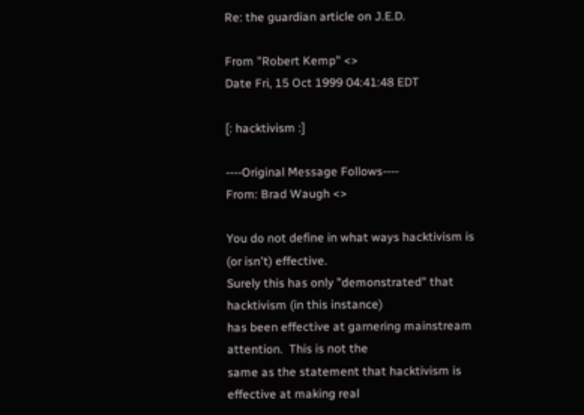Re: the guardian article on J.E.D.

From "Robert Kemp" <>
Date Fri, 15 Oct 1999 04:41:48 EDT

[: hacktivism :]

----Original Message Follows----
From: Brad Waugh <>

You do not define in what ways hacktivism is (or isn't) effective.
Surely this has only "demonstrated" that hacktivism (in this instance)
has been effective at garnering mainstream attention.  This is not the
same as the statement that hacktivism is effective at making real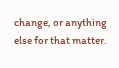change, or anything else for that matter.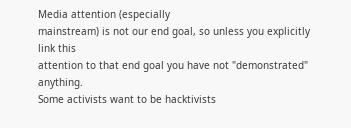Media attention (especially
mainstream) is not our end goal, so unless you explicitly link this
attention to that end goal you have not "demonstrated" anything.
Some activists want to be hacktivists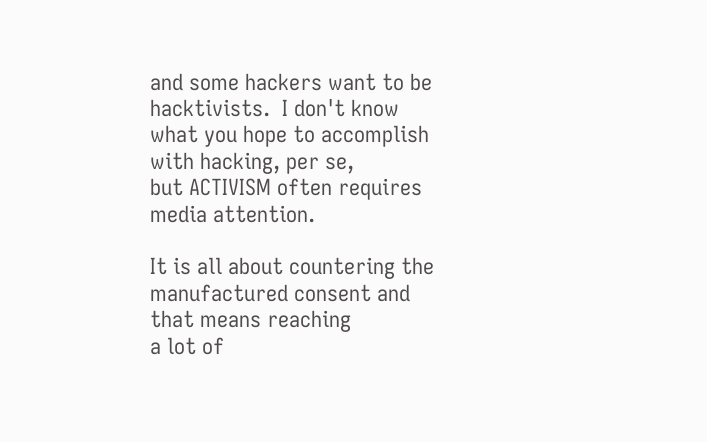and some hackers want to be
hacktivists.  I don't know what you hope to accomplish with hacking, per se,
but ACTIVISM often requires media attention.

It is all about countering the manufactured consent and that means reaching
a lot of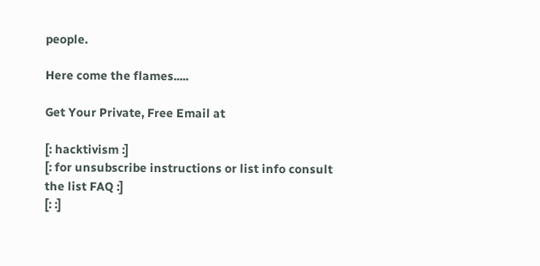people.

Here come the flames.....

Get Your Private, Free Email at

[: hacktivism :]
[: for unsubscribe instructions or list info consult the list FAQ :]
[: :]